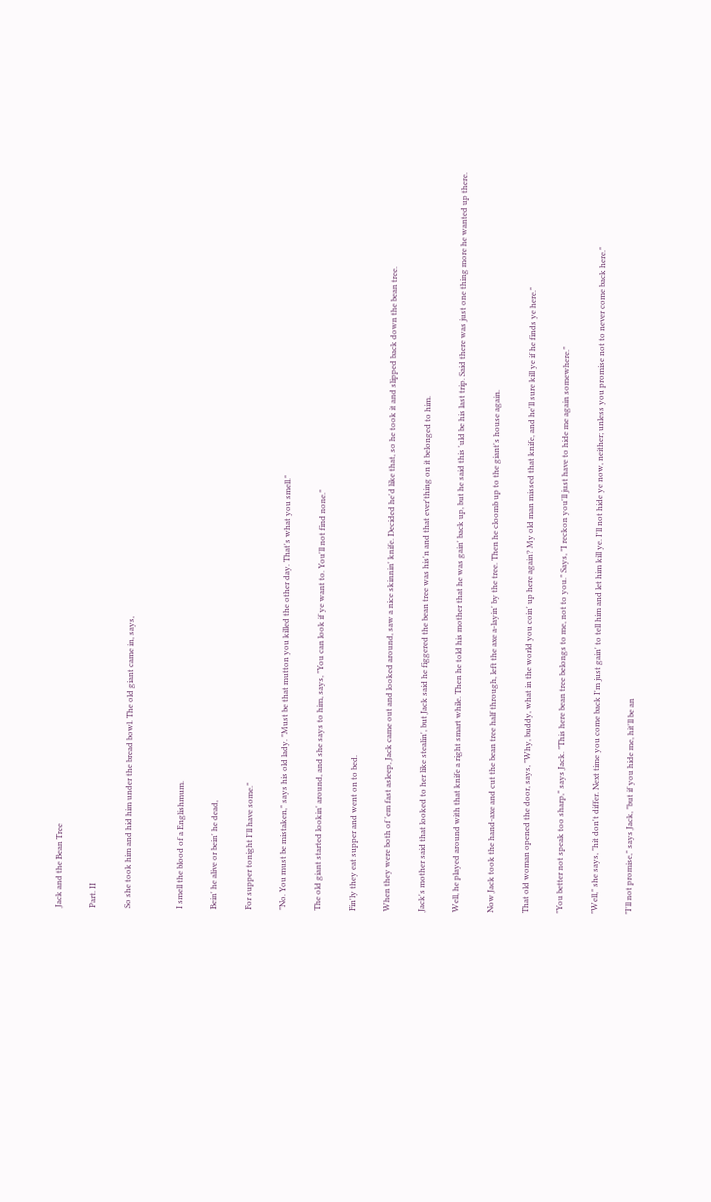Jack and the Bean Tree

Part. II

So she took him and hid him under the bread bowl. The old giant came in, says,


I smell the blood of a Englishmum.

Bein' he alive or bein' he dead,

For supper tonight I'll have some."

"No. You must be mistaken," says his old lady. "Must be that mutton you killed the other day. That's what you smell."

The old giant started lookin' around, and she says to him, says, "You can look if ye want to. You'll not find none."

Fin'ly they eat supper and went on to bed.

When they were both of 'em fast asleep, Jack came out and looked around, saw a nice skinnin' knife. Decided he'd like that, so he took it and slipped back down the bean tree.

Jack's mother said that looked to her like stealin', but Jack said he figgered the bean tree was his'n and that ever'thing on it belonged to him.

Well, he played around with that knife a right smart while. Then he told his mother that he was gain' back up, but he said this 'uld be his last trip. Said there was just one thing more he wanted up there.

Now Jack took the hand-axe and cut the bean tree half through, left the axe a-layin' by the tree. Then he cloomb up to the giant's house again.

That old woman opened the door, says, "Why, buddy, what in the world you coin' up here again? My old man missed that knife, and he'll sure kill ye if he finds ye here."

"You better not speak too sharp," says Jack. "This here bean tree belongs to me, not to you." Says, "I reckon you'll just have to hide me again somewhere."

"Well," she says, "hit don't differ. Next time you come back I'm just gain' to tell him and let him kill ye. I'll not hide ye now, neither; unless you promise not to never come back here."

"I'll not promise," says Jack, "but if you hide me, hit'll be an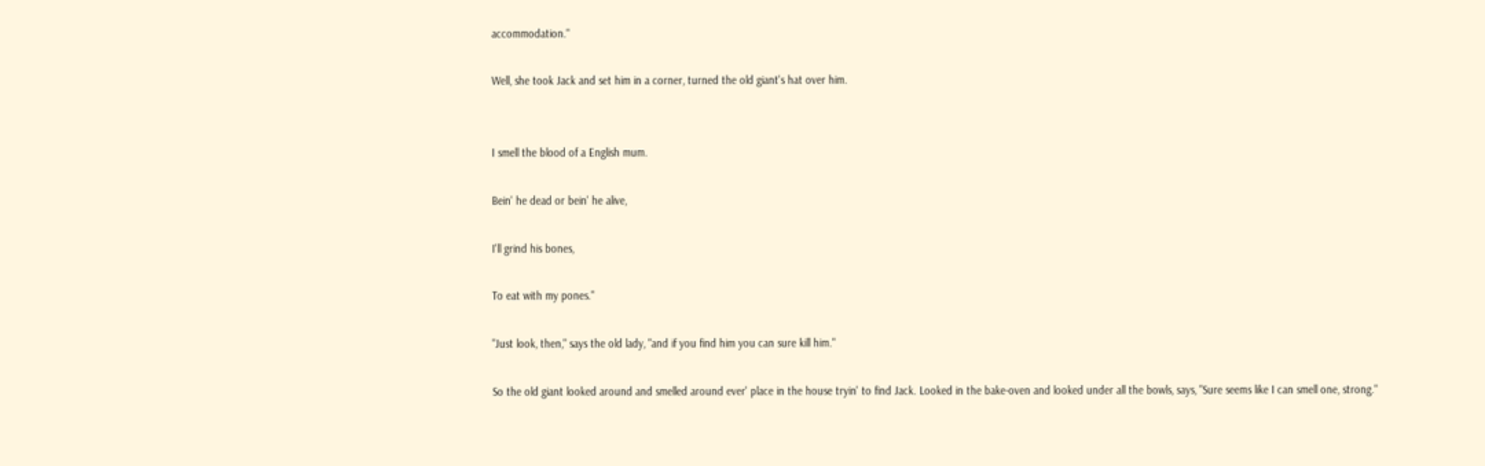accommodation."

Well, she took Jack and set him in a corner, turned the old giant's hat over him.


I smell the blood of a English mum.

Bein' he dead or bein' he alive,

I'll grind his bones,

To eat with my pones."

"Just look, then," says the old lady, "and if you find him you can sure kill him."

So the old giant looked around and smelled around ever' place in the house tryin' to find Jack. Looked in the bake-oven and looked under all the bowls, says, "Sure seems like I can smell one, strong."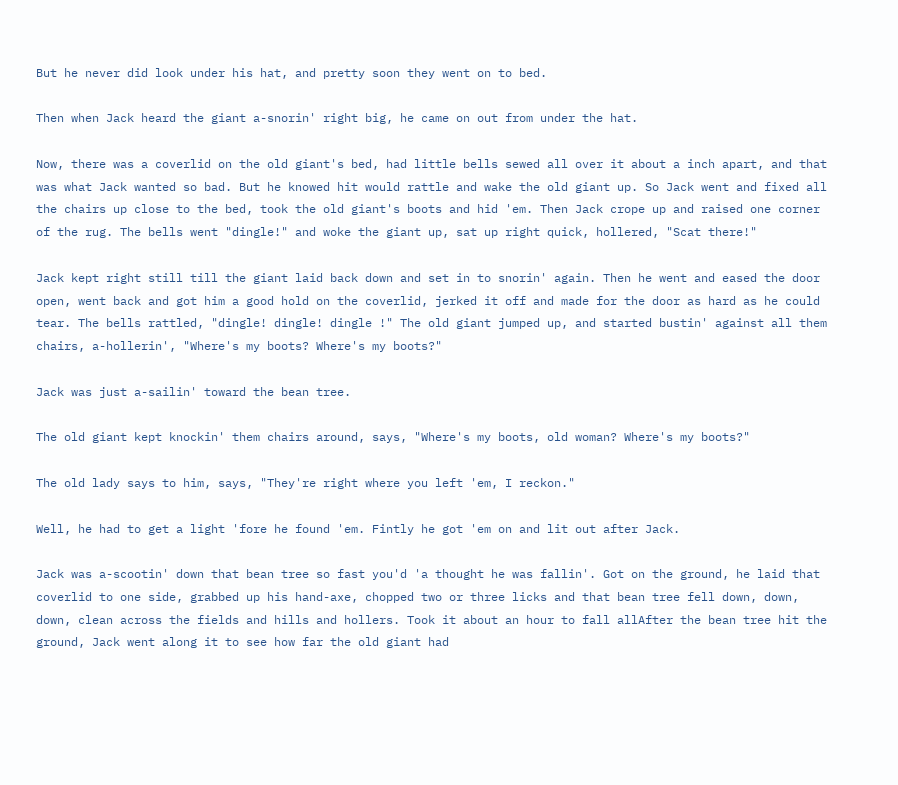But he never did look under his hat, and pretty soon they went on to bed.

Then when Jack heard the giant a-snorin' right big, he came on out from under the hat.

Now, there was a coverlid on the old giant's bed, had little bells sewed all over it about a inch apart, and that was what Jack wanted so bad. But he knowed hit would rattle and wake the old giant up. So Jack went and fixed all the chairs up close to the bed, took the old giant's boots and hid 'em. Then Jack crope up and raised one corner of the rug. The bells went "dingle!" and woke the giant up, sat up right quick, hollered, "Scat there!"

Jack kept right still till the giant laid back down and set in to snorin' again. Then he went and eased the door open, went back and got him a good hold on the coverlid, jerked it off and made for the door as hard as he could tear. The bells rattled, "dingle! dingle! dingle !" The old giant jumped up, and started bustin' against all them chairs, a-hollerin', "Where's my boots? Where's my boots?"

Jack was just a-sailin' toward the bean tree.

The old giant kept knockin' them chairs around, says, "Where's my boots, old woman? Where's my boots?"

The old lady says to him, says, "They're right where you left 'em, I reckon."

Well, he had to get a light 'fore he found 'em. Fintly he got 'em on and lit out after Jack.

Jack was a-scootin' down that bean tree so fast you'd 'a thought he was fallin'. Got on the ground, he laid that coverlid to one side, grabbed up his hand-axe, chopped two or three licks and that bean tree fell down, down, down, clean across the fields and hills and hollers. Took it about an hour to fall allAfter the bean tree hit the ground, Jack went along it to see how far the old giant had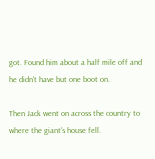got. Found him about a half mile off and he didn't have but one boot on.

Then Jack went on across the country to where the giant's house fell.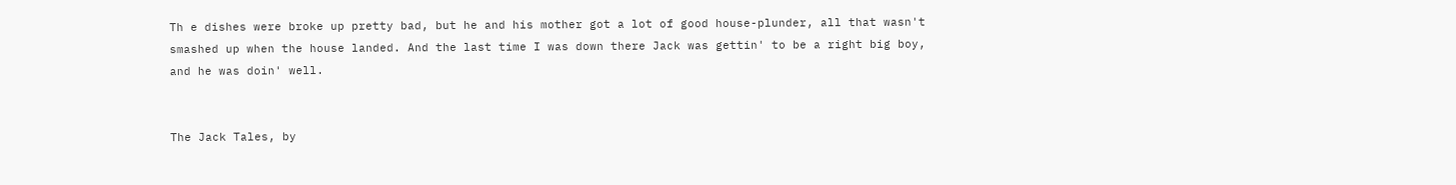Th e dishes were broke up pretty bad, but he and his mother got a lot of good house-plunder, all that wasn't smashed up when the house landed. And the last time I was down there Jack was gettin' to be a right big boy, and he was doin' well.


The Jack Tales, by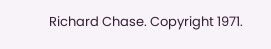Richard Chase. Copyright 1971.